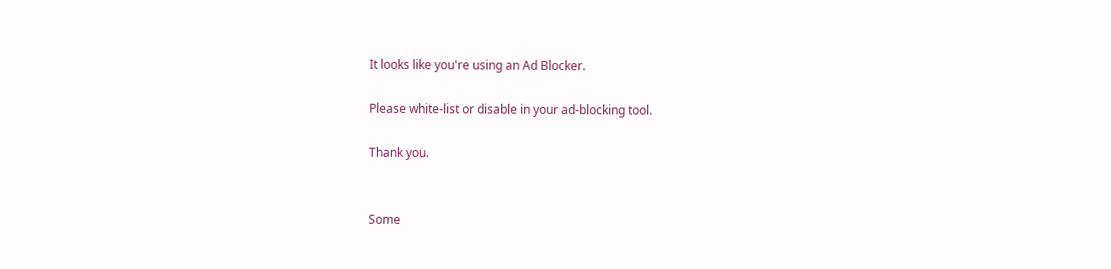It looks like you're using an Ad Blocker.

Please white-list or disable in your ad-blocking tool.

Thank you.


Some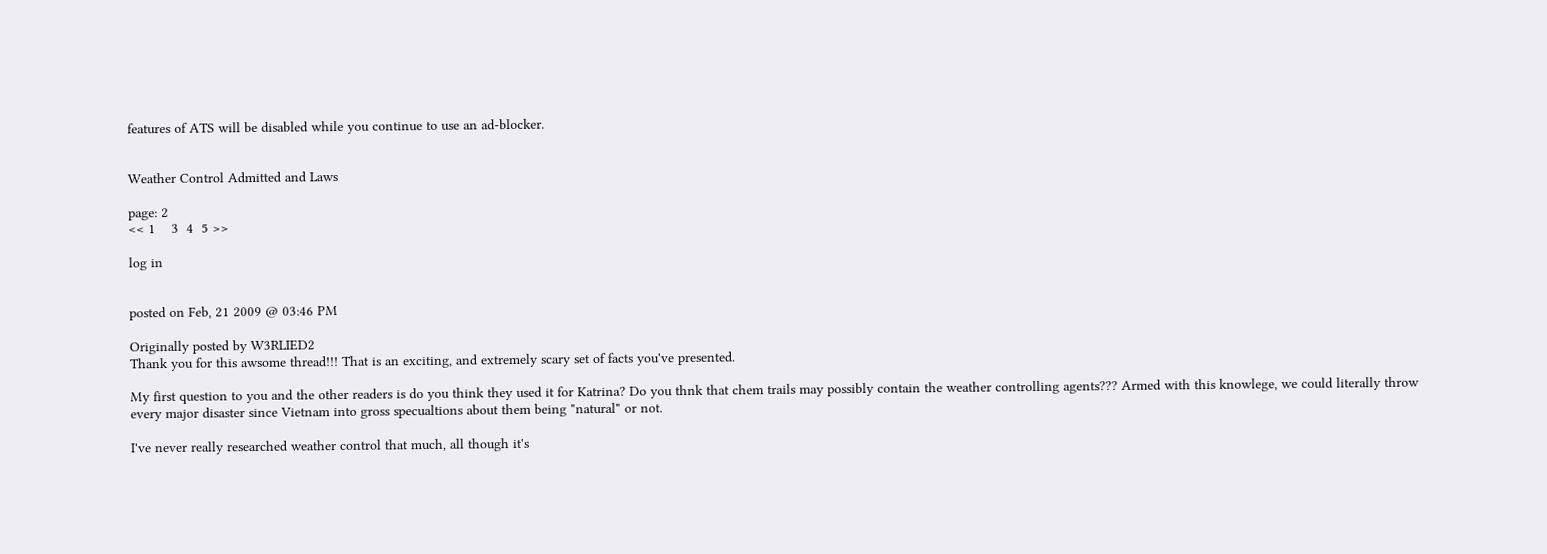features of ATS will be disabled while you continue to use an ad-blocker.


Weather Control Admitted and Laws

page: 2
<< 1    3  4  5 >>

log in


posted on Feb, 21 2009 @ 03:46 PM

Originally posted by W3RLIED2
Thank you for this awsome thread!!! That is an exciting, and extremely scary set of facts you've presented.

My first question to you and the other readers is do you think they used it for Katrina? Do you thnk that chem trails may possibly contain the weather controlling agents??? Armed with this knowlege, we could literally throw every major disaster since Vietnam into gross specualtions about them being "natural" or not.

I've never really researched weather control that much, all though it's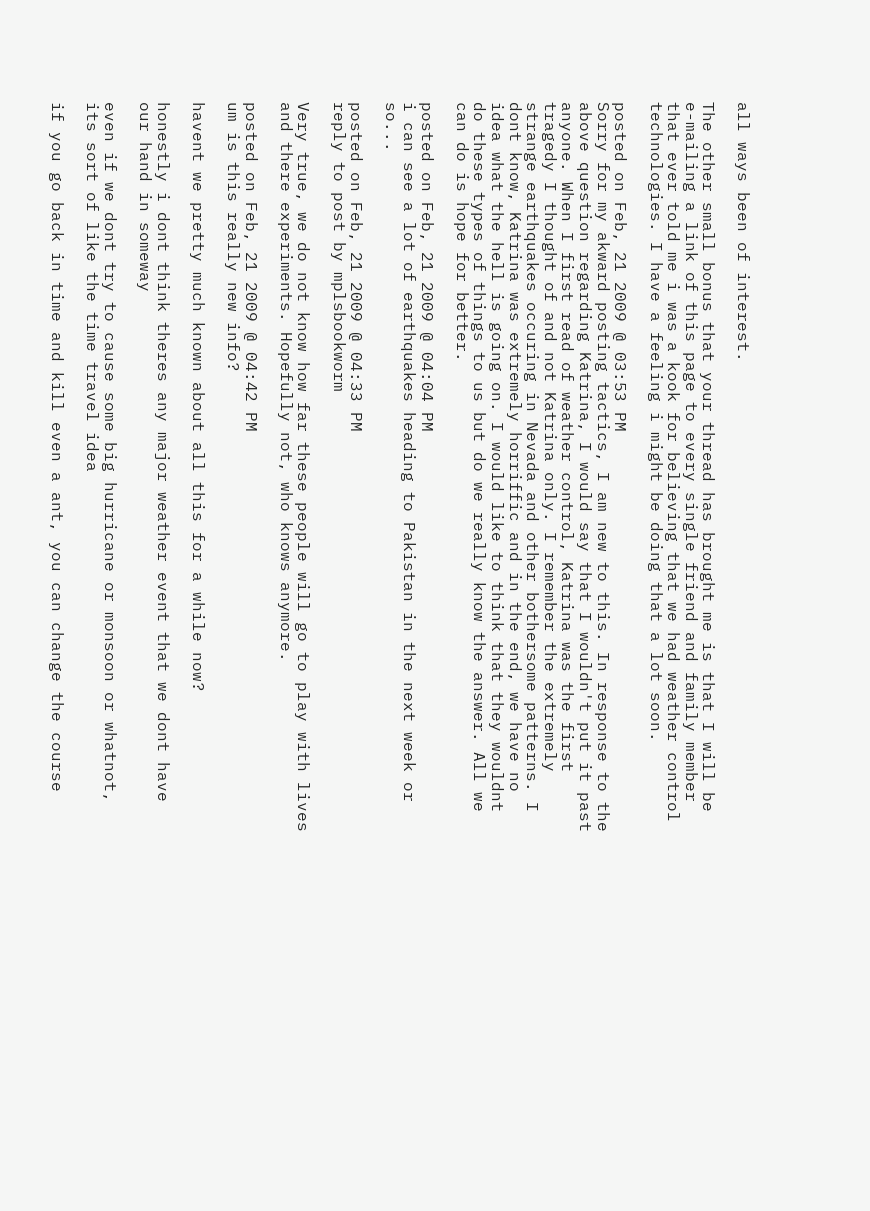all ways been of interest.

The other small bonus that your thread has brought me is that I will be e-mailing a link of this page to every single friend and family member that ever told me i was a kook for believing that we had weather control technologies. I have a feeling i might be doing that a lot soon.

posted on Feb, 21 2009 @ 03:53 PM
Sorry for my akward posting tactics, I am new to this. In response to the above question regarding Katrina, I would say that I wouldn't put it past anyone. When I first read of weather control, Katrina was the first tragedy I thought of and not Katrina only. I remember the extremely strange earthquakes occuring in Nevada and other bothersome patterns. I dont know, Katrina was extremely horriffic and in the end, we have no idea what the hell is going on. I would like to think that they wouldnt do these types of things to us but do we really know the answer. All we can do is hope for better.

posted on Feb, 21 2009 @ 04:04 PM
i can see a lot of earthquakes heading to Pakistan in the next week or so...

posted on Feb, 21 2009 @ 04:33 PM
reply to post by mplsbookworm

Very true, we do not know how far these people will go to play with lives and there experiments. Hopefully not, who knows anymore.

posted on Feb, 21 2009 @ 04:42 PM
um is this really new info?

havent we pretty much known about all this for a while now?

honestly i dont think theres any major weather event that we dont have our hand in someway

even if we dont try to cause some big hurricane or monsoon or whatnot, its sort of like the time travel idea

if you go back in time and kill even a ant, you can change the course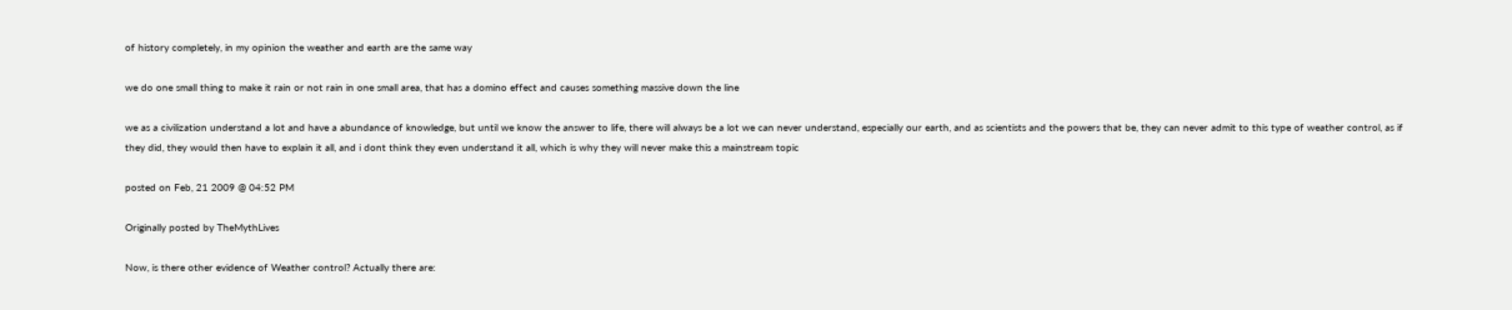of history completely, in my opinion the weather and earth are the same way

we do one small thing to make it rain or not rain in one small area, that has a domino effect and causes something massive down the line

we as a civilization understand a lot and have a abundance of knowledge, but until we know the answer to life, there will always be a lot we can never understand, especially our earth, and as scientists and the powers that be, they can never admit to this type of weather control, as if they did, they would then have to explain it all, and i dont think they even understand it all, which is why they will never make this a mainstream topic

posted on Feb, 21 2009 @ 04:52 PM

Originally posted by TheMythLives

Now, is there other evidence of Weather control? Actually there are: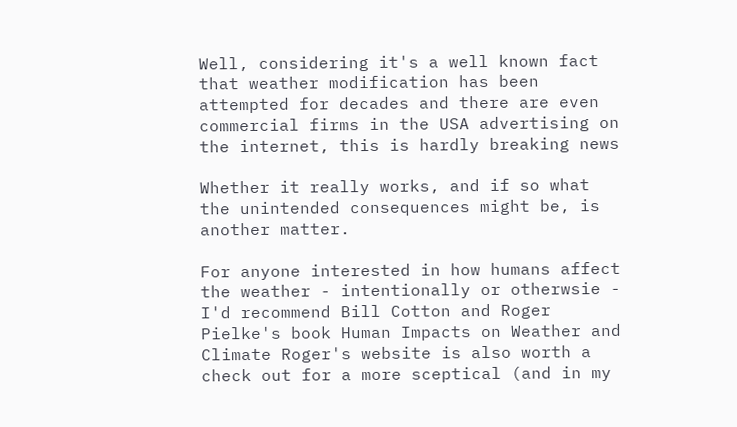Well, considering it's a well known fact that weather modification has been attempted for decades and there are even commercial firms in the USA advertising on the internet, this is hardly breaking news

Whether it really works, and if so what the unintended consequences might be, is another matter.

For anyone interested in how humans affect the weather - intentionally or otherwsie - I'd recommend Bill Cotton and Roger Pielke's book Human Impacts on Weather and Climate Roger's website is also worth a check out for a more sceptical (and in my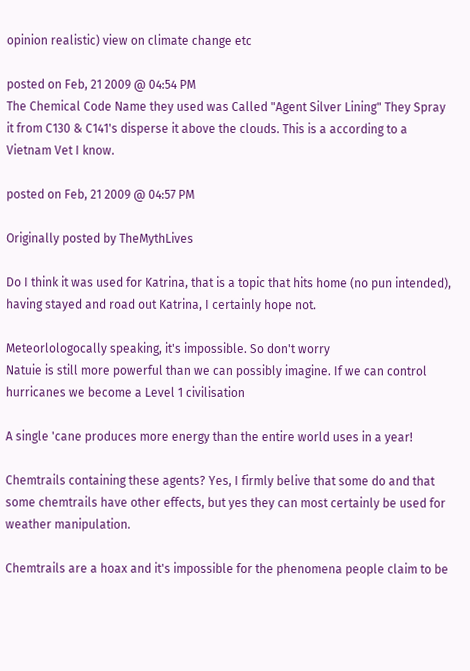opinion realistic) view on climate change etc

posted on Feb, 21 2009 @ 04:54 PM
The Chemical Code Name they used was Called "Agent Silver Lining" They Spray it from C130 & C141's disperse it above the clouds. This is a according to a Vietnam Vet I know.

posted on Feb, 21 2009 @ 04:57 PM

Originally posted by TheMythLives

Do I think it was used for Katrina, that is a topic that hits home (no pun intended), having stayed and road out Katrina, I certainly hope not.

Meteorlologocally speaking, it's impossible. So don't worry
Natuie is still more powerful than we can possibly imagine. If we can control hurricanes we become a Level 1 civilisation

A single 'cane produces more energy than the entire world uses in a year!

Chemtrails containing these agents? Yes, I firmly belive that some do and that some chemtrails have other effects, but yes they can most certainly be used for weather manipulation.

Chemtrails are a hoax and it's impossible for the phenomena people claim to be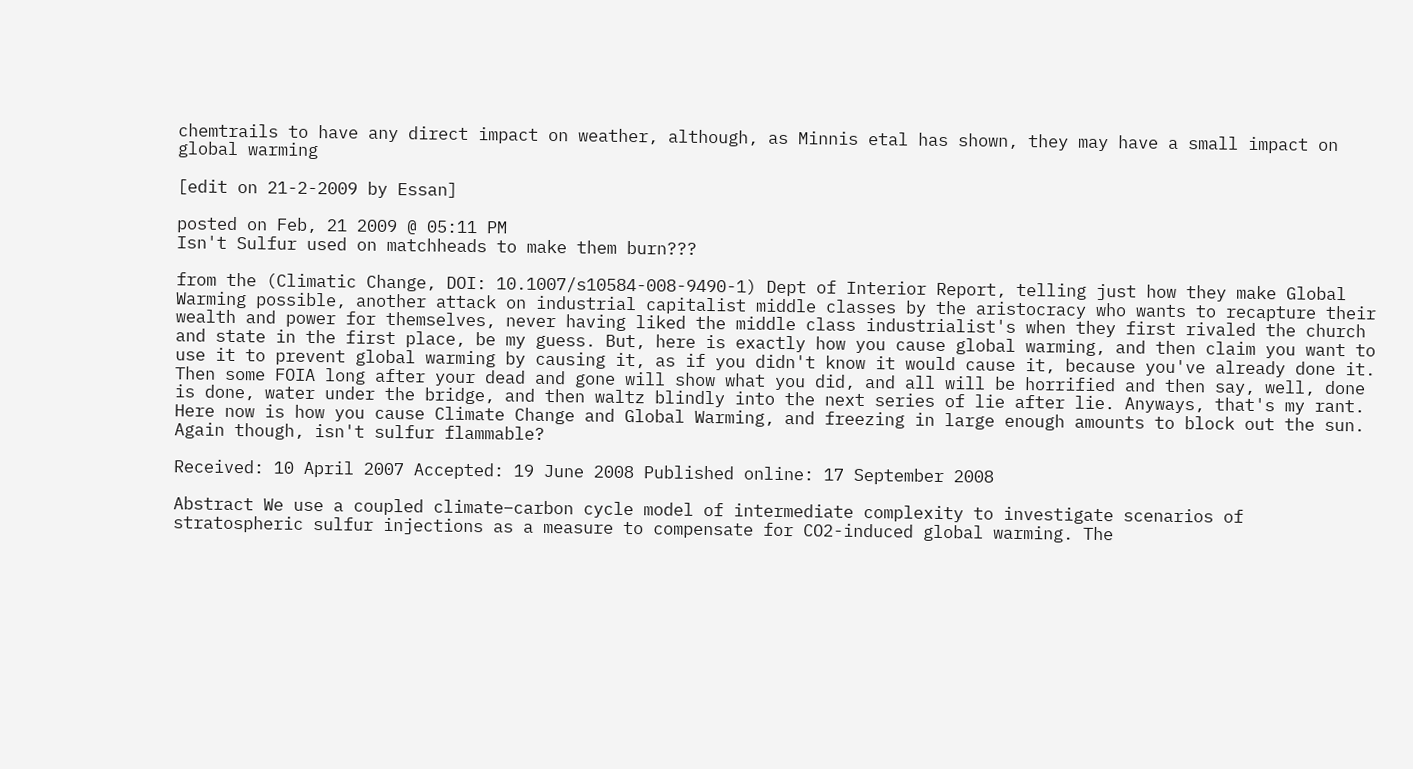chemtrails to have any direct impact on weather, although, as Minnis etal has shown, they may have a small impact on global warming

[edit on 21-2-2009 by Essan]

posted on Feb, 21 2009 @ 05:11 PM
Isn't Sulfur used on matchheads to make them burn???

from the (Climatic Change, DOI: 10.1007/s10584-008-9490-1) Dept of Interior Report, telling just how they make Global Warming possible, another attack on industrial capitalist middle classes by the aristocracy who wants to recapture their wealth and power for themselves, never having liked the middle class industrialist's when they first rivaled the church and state in the first place, be my guess. But, here is exactly how you cause global warming, and then claim you want to use it to prevent global warming by causing it, as if you didn't know it would cause it, because you've already done it. Then some FOIA long after your dead and gone will show what you did, and all will be horrified and then say, well, done is done, water under the bridge, and then waltz blindly into the next series of lie after lie. Anyways, that's my rant. Here now is how you cause Climate Change and Global Warming, and freezing in large enough amounts to block out the sun. Again though, isn't sulfur flammable?

Received: 10 April 2007 Accepted: 19 June 2008 Published online: 17 September 2008

Abstract We use a coupled climate–carbon cycle model of intermediate complexity to investigate scenarios of stratospheric sulfur injections as a measure to compensate for CO2-induced global warming. The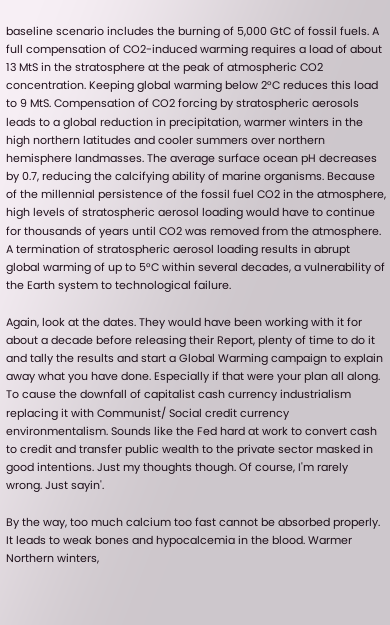baseline scenario includes the burning of 5,000 GtC of fossil fuels. A full compensation of CO2-induced warming requires a load of about 13 MtS in the stratosphere at the peak of atmospheric CO2 concentration. Keeping global warming below 2°C reduces this load to 9 MtS. Compensation of CO2 forcing by stratospheric aerosols leads to a global reduction in precipitation, warmer winters in the high northern latitudes and cooler summers over northern hemisphere landmasses. The average surface ocean pH decreases by 0.7, reducing the calcifying ability of marine organisms. Because of the millennial persistence of the fossil fuel CO2 in the atmosphere, high levels of stratospheric aerosol loading would have to continue for thousands of years until CO2 was removed from the atmosphere. A termination of stratospheric aerosol loading results in abrupt global warming of up to 5°C within several decades, a vulnerability of the Earth system to technological failure.

Again, look at the dates. They would have been working with it for about a decade before releasing their Report, plenty of time to do it and tally the results and start a Global Warming campaign to explain away what you have done. Especially if that were your plan all along. To cause the downfall of capitalist cash currency industrialism replacing it with Communist/ Social credit currency environmentalism. Sounds like the Fed hard at work to convert cash to credit and transfer public wealth to the private sector masked in good intentions. Just my thoughts though. Of course, I'm rarely wrong. Just sayin'.

By the way, too much calcium too fast cannot be absorbed properly. It leads to weak bones and hypocalcemia in the blood. Warmer Northern winters,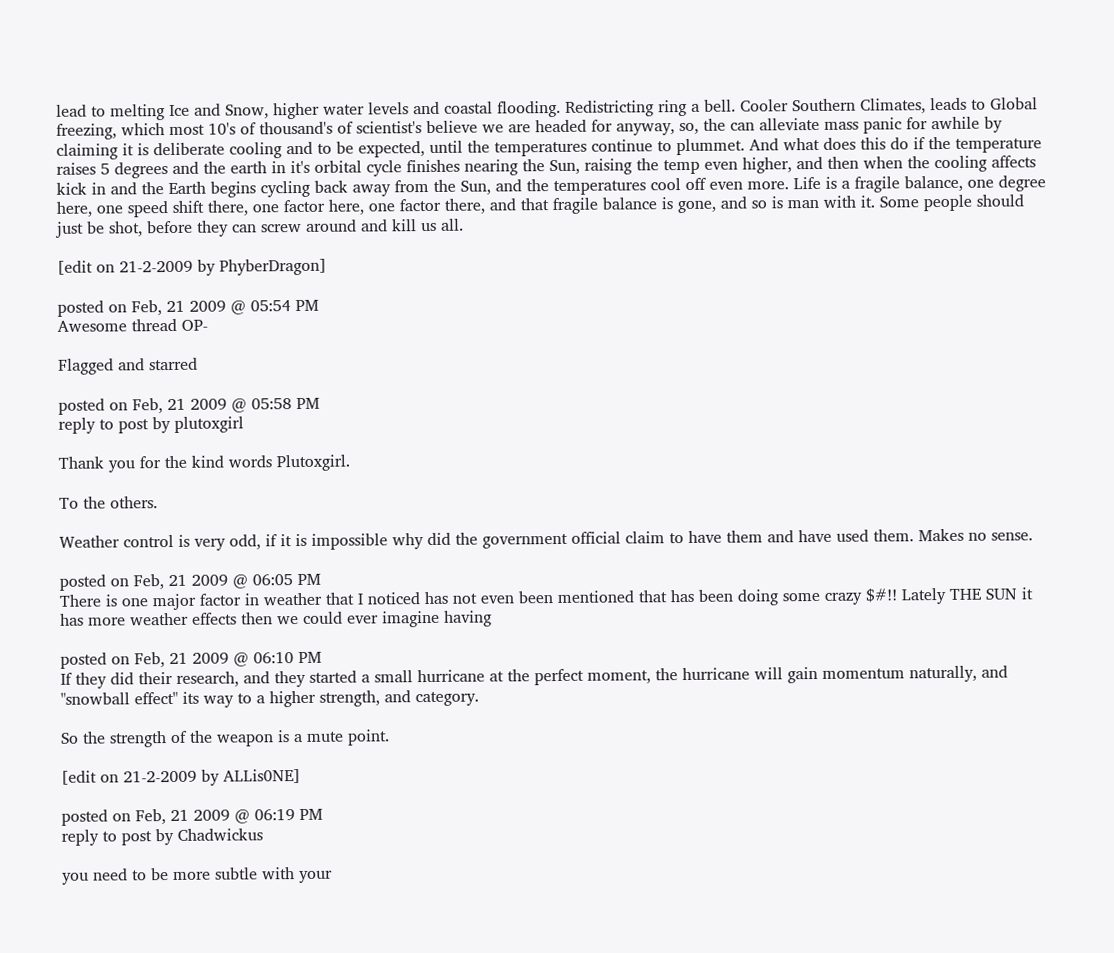lead to melting Ice and Snow, higher water levels and coastal flooding. Redistricting ring a bell. Cooler Southern Climates, leads to Global freezing, which most 10's of thousand's of scientist's believe we are headed for anyway, so, the can alleviate mass panic for awhile by claiming it is deliberate cooling and to be expected, until the temperatures continue to plummet. And what does this do if the temperature raises 5 degrees and the earth in it's orbital cycle finishes nearing the Sun, raising the temp even higher, and then when the cooling affects kick in and the Earth begins cycling back away from the Sun, and the temperatures cool off even more. Life is a fragile balance, one degree here, one speed shift there, one factor here, one factor there, and that fragile balance is gone, and so is man with it. Some people should just be shot, before they can screw around and kill us all.

[edit on 21-2-2009 by PhyberDragon]

posted on Feb, 21 2009 @ 05:54 PM
Awesome thread OP-

Flagged and starred

posted on Feb, 21 2009 @ 05:58 PM
reply to post by plutoxgirl

Thank you for the kind words Plutoxgirl.

To the others.

Weather control is very odd, if it is impossible why did the government official claim to have them and have used them. Makes no sense.

posted on Feb, 21 2009 @ 06:05 PM
There is one major factor in weather that I noticed has not even been mentioned that has been doing some crazy $#!! Lately THE SUN it has more weather effects then we could ever imagine having

posted on Feb, 21 2009 @ 06:10 PM
If they did their research, and they started a small hurricane at the perfect moment, the hurricane will gain momentum naturally, and "snowball effect" its way to a higher strength, and category.

So the strength of the weapon is a mute point.

[edit on 21-2-2009 by ALLis0NE]

posted on Feb, 21 2009 @ 06:19 PM
reply to post by Chadwickus

you need to be more subtle with your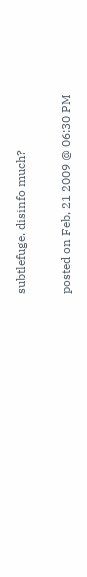subtlefuge. disinfo much?

posted on Feb, 21 2009 @ 06:30 PM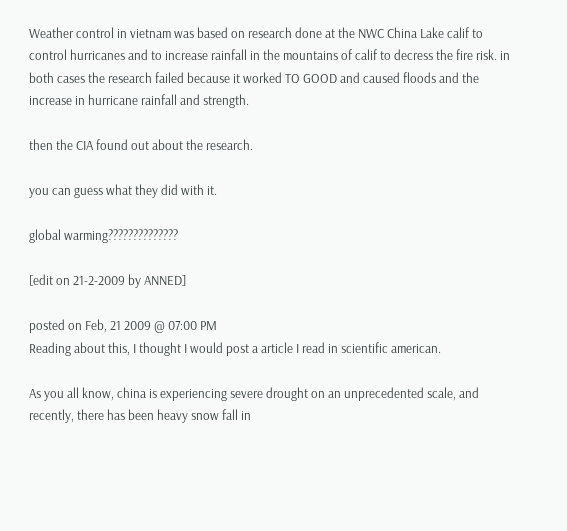Weather control in vietnam was based on research done at the NWC China Lake calif to control hurricanes and to increase rainfall in the mountains of calif to decress the fire risk. in both cases the research failed because it worked TO GOOD and caused floods and the increase in hurricane rainfall and strength.

then the CIA found out about the research.

you can guess what they did with it.

global warming??????????????

[edit on 21-2-2009 by ANNED]

posted on Feb, 21 2009 @ 07:00 PM
Reading about this, I thought I would post a article I read in scientific american.

As you all know, china is experiencing severe drought on an unprecedented scale, and recently, there has been heavy snow fall in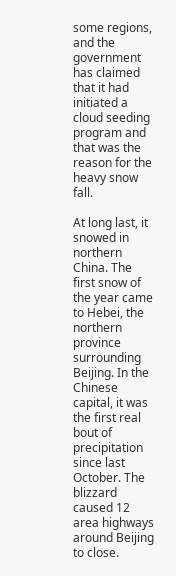some regions, and the government has claimed that it had initiated a cloud seeding program and that was the reason for the heavy snow fall.

At long last, it snowed in northern China. The first snow of the year came to Hebei, the northern province surrounding Beijing. In the Chinese capital, it was the first real bout of precipitation since last October. The blizzard caused 12 area highways around Beijing to close.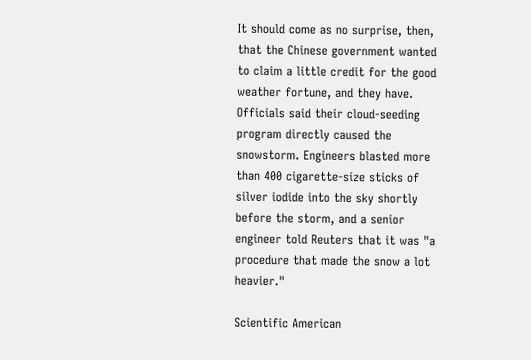It should come as no surprise, then, that the Chinese government wanted to claim a little credit for the good weather fortune, and they have. Officials said their cloud-seeding program directly caused the snowstorm. Engineers blasted more than 400 cigarette-size sticks of silver iodide into the sky shortly before the storm, and a senior engineer told Reuters that it was "a procedure that made the snow a lot heavier."

Scientific American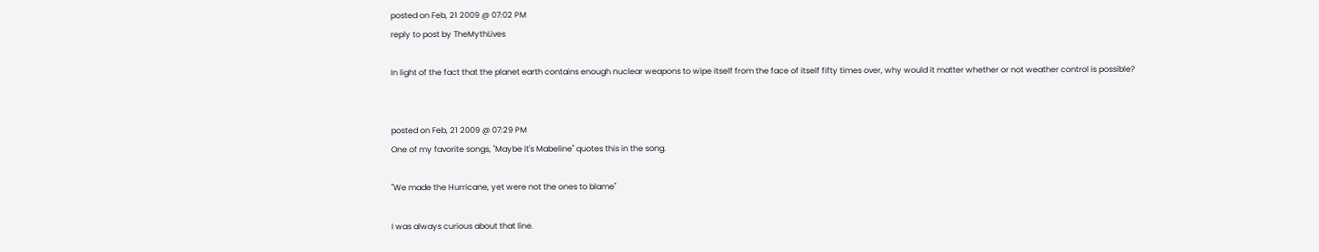posted on Feb, 21 2009 @ 07:02 PM
reply to post by TheMythLives

In light of the fact that the planet earth contains enough nuclear weapons to wipe itself from the face of itself fifty times over, why would it matter whether or not weather control is possible?


posted on Feb, 21 2009 @ 07:29 PM
One of my favorite songs, "Maybe it's Mabeline" quotes this in the song.

"We made the Hurricane, yet were not the ones to blame"

I was always curious about that line.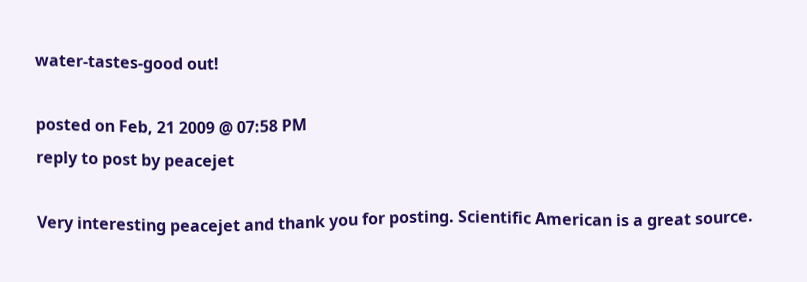water-tastes-good out!

posted on Feb, 21 2009 @ 07:58 PM
reply to post by peacejet

Very interesting peacejet and thank you for posting. Scientific American is a great source.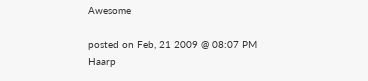Awesome

posted on Feb, 21 2009 @ 08:07 PM
Haarp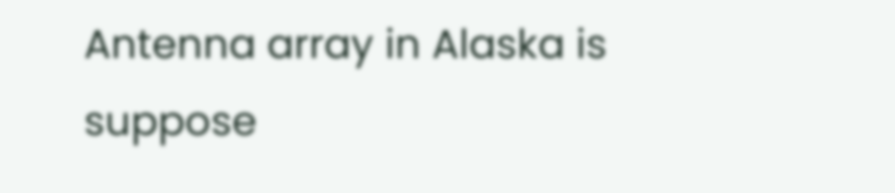Antenna array in Alaska is suppose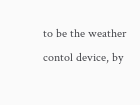to be the weather contol device, by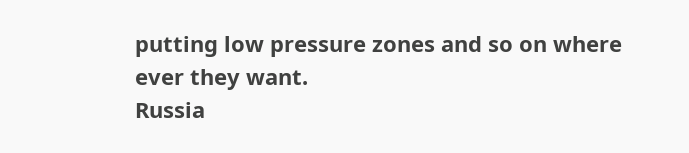putting low pressure zones and so on where ever they want.
Russia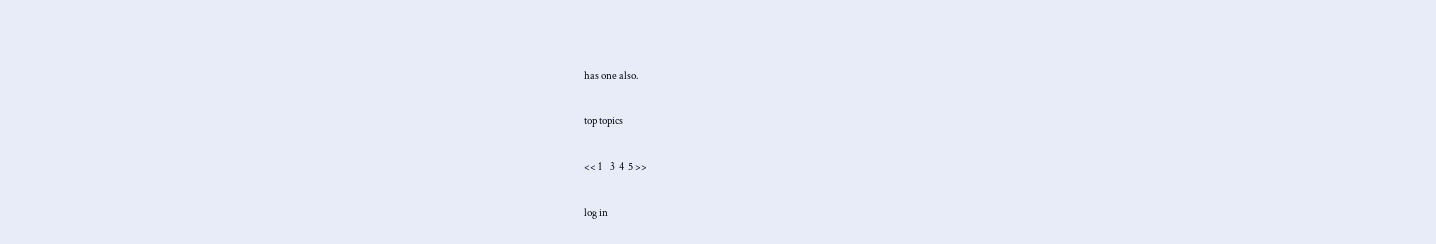has one also.

top topics

<< 1    3  4  5 >>

log in